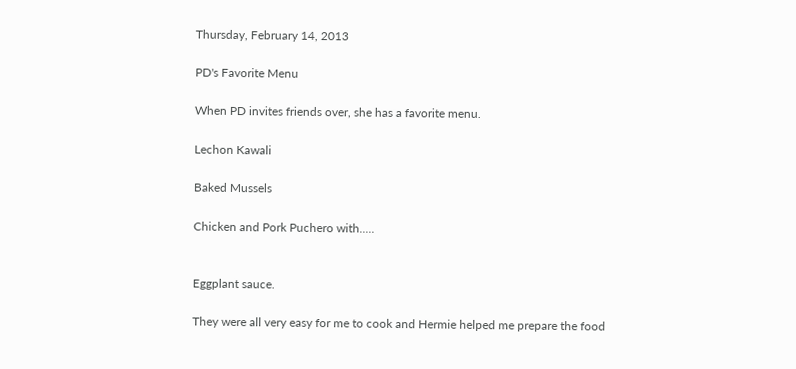Thursday, February 14, 2013

PD's Favorite Menu

When PD invites friends over, she has a favorite menu.

Lechon Kawali

Baked Mussels

Chicken and Pork Puchero with.....


Eggplant sauce.

They were all very easy for me to cook and Hermie helped me prepare the food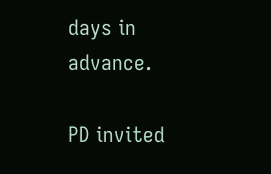days in advance.

PD invited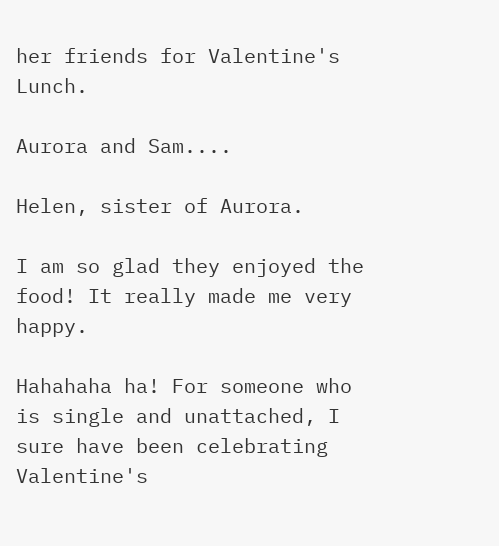her friends for Valentine's Lunch.

Aurora and Sam....

Helen, sister of Aurora.

I am so glad they enjoyed the food! It really made me very happy.

Hahahaha ha! For someone who is single and unattached, I sure have been celebrating Valentine's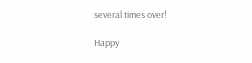several times over!

Happy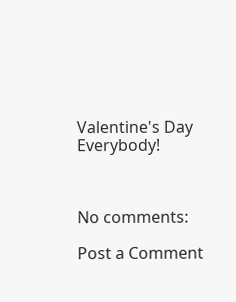Valentine's Day Everybody!



No comments:

Post a Comment